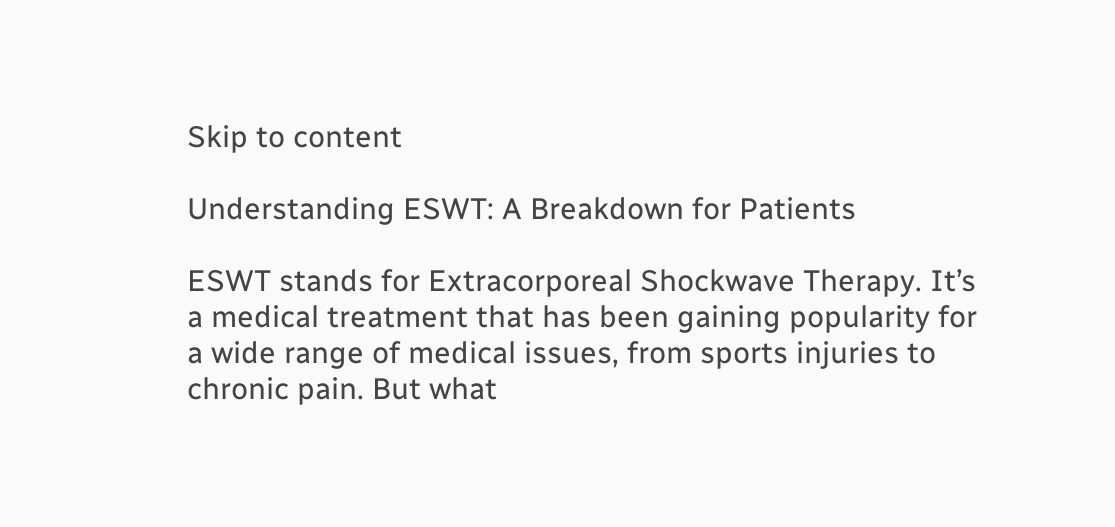Skip to content

Understanding ESWT: A Breakdown for Patients

ESWT stands for Extracorporeal Shockwave Therapy. It’s a medical treatment that has been gaining popularity for a wide range of medical issues, from sports injuries to chronic pain. But what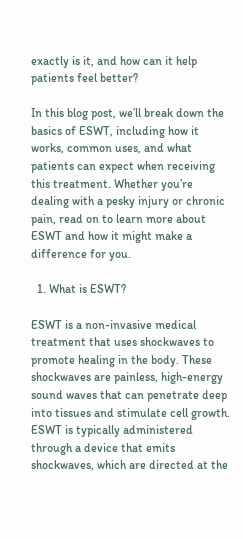exactly is it, and how can it help patients feel better?

In this blog post, we’ll break down the basics of ESWT, including how it works, common uses, and what patients can expect when receiving this treatment. Whether you’re dealing with a pesky injury or chronic pain, read on to learn more about ESWT and how it might make a difference for you.

  1. What is ESWT?

ESWT is a non-invasive medical treatment that uses shockwaves to promote healing in the body. These shockwaves are painless, high-energy sound waves that can penetrate deep into tissues and stimulate cell growth. ESWT is typically administered through a device that emits shockwaves, which are directed at the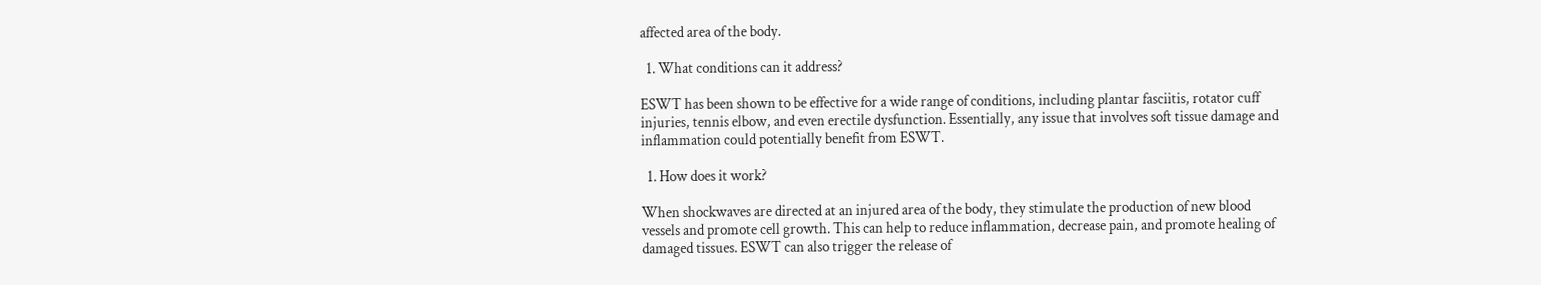affected area of the body.

  1. What conditions can it address?

ESWT has been shown to be effective for a wide range of conditions, including plantar fasciitis, rotator cuff injuries, tennis elbow, and even erectile dysfunction. Essentially, any issue that involves soft tissue damage and inflammation could potentially benefit from ESWT.

  1. How does it work?

When shockwaves are directed at an injured area of the body, they stimulate the production of new blood vessels and promote cell growth. This can help to reduce inflammation, decrease pain, and promote healing of damaged tissues. ESWT can also trigger the release of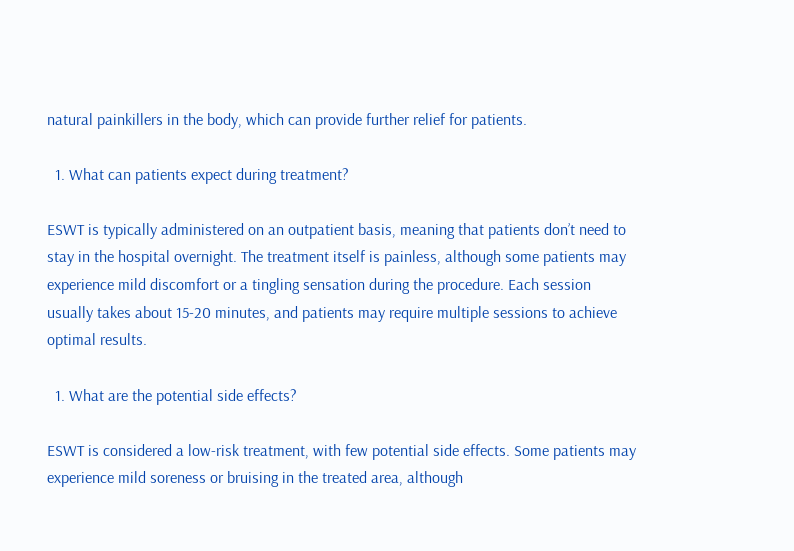natural painkillers in the body, which can provide further relief for patients.

  1. What can patients expect during treatment?

ESWT is typically administered on an outpatient basis, meaning that patients don’t need to stay in the hospital overnight. The treatment itself is painless, although some patients may experience mild discomfort or a tingling sensation during the procedure. Each session usually takes about 15-20 minutes, and patients may require multiple sessions to achieve optimal results.

  1. What are the potential side effects?

ESWT is considered a low-risk treatment, with few potential side effects. Some patients may experience mild soreness or bruising in the treated area, although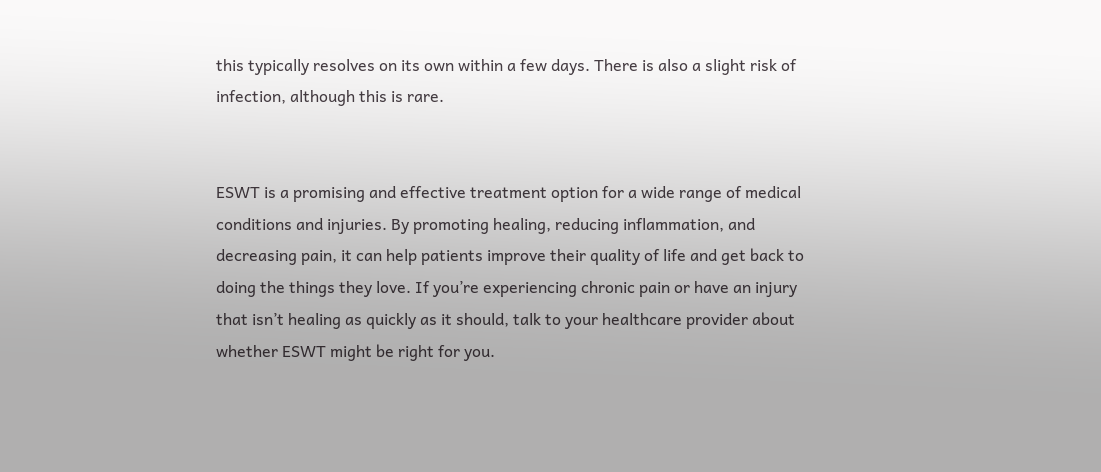this typically resolves on its own within a few days. There is also a slight risk of infection, although this is rare.


ESWT is a promising and effective treatment option for a wide range of medical conditions and injuries. By promoting healing, reducing inflammation, and decreasing pain, it can help patients improve their quality of life and get back to doing the things they love. If you’re experiencing chronic pain or have an injury that isn’t healing as quickly as it should, talk to your healthcare provider about whether ESWT might be right for you.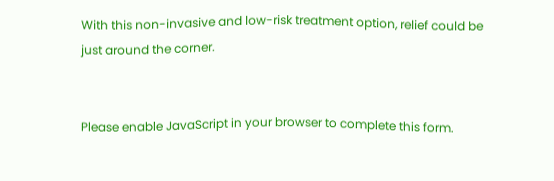With this non-invasive and low-risk treatment option, relief could be just around the corner.


Please enable JavaScript in your browser to complete this form.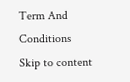Term And Conditions
Skip to content